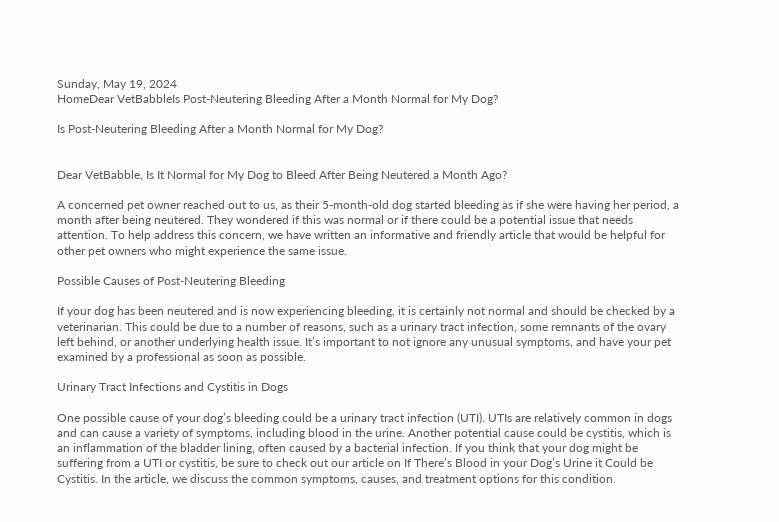Sunday, May 19, 2024
HomeDear VetBabbleIs Post-Neutering Bleeding After a Month Normal for My Dog?

Is Post-Neutering Bleeding After a Month Normal for My Dog?


Dear VetBabble, Is It Normal for My Dog to Bleed After Being Neutered a Month Ago?

A concerned pet owner reached out to us, as their 5-month-old dog started bleeding as if she were having her period, a month after being neutered. They wondered if this was normal or if there could be a potential issue that needs attention. To help address this concern, we have written an informative and friendly article that would be helpful for other pet owners who might experience the same issue.

Possible Causes of Post-Neutering Bleeding

If your dog has been neutered and is now experiencing bleeding, it is certainly not normal and should be checked by a veterinarian. This could be due to a number of reasons, such as a urinary tract infection, some remnants of the ovary left behind, or another underlying health issue. It’s important to not ignore any unusual symptoms, and have your pet examined by a professional as soon as possible.

Urinary Tract Infections and Cystitis in Dogs

One possible cause of your dog’s bleeding could be a urinary tract infection (UTI). UTIs are relatively common in dogs and can cause a variety of symptoms, including blood in the urine. Another potential cause could be cystitis, which is an inflammation of the bladder lining, often caused by a bacterial infection. If you think that your dog might be suffering from a UTI or cystitis, be sure to check out our article on If There’s Blood in your Dog’s Urine it Could be Cystitis. In the article, we discuss the common symptoms, causes, and treatment options for this condition.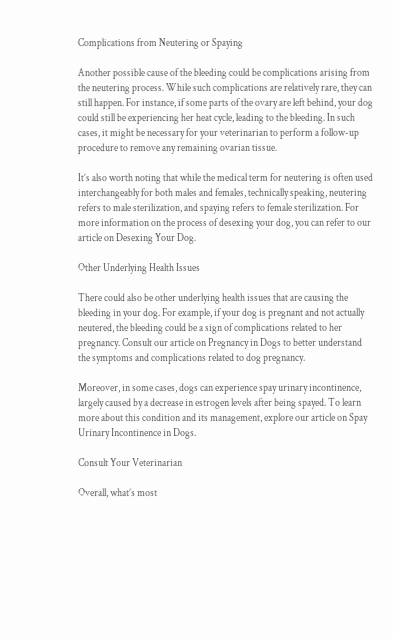Complications from Neutering or Spaying

Another possible cause of the bleeding could be complications arising from the neutering process. While such complications are relatively rare, they can still happen. For instance, if some parts of the ovary are left behind, your dog could still be experiencing her heat cycle, leading to the bleeding. In such cases, it might be necessary for your veterinarian to perform a follow-up procedure to remove any remaining ovarian tissue.

It’s also worth noting that while the medical term for neutering is often used interchangeably for both males and females, technically speaking, neutering refers to male sterilization, and spaying refers to female sterilization. For more information on the process of desexing your dog, you can refer to our article on Desexing Your Dog.

Other Underlying Health Issues

There could also be other underlying health issues that are causing the bleeding in your dog. For example, if your dog is pregnant and not actually neutered, the bleeding could be a sign of complications related to her pregnancy. Consult our article on Pregnancy in Dogs to better understand the symptoms and complications related to dog pregnancy.

Moreover, in some cases, dogs can experience spay urinary incontinence, largely caused by a decrease in estrogen levels after being spayed. To learn more about this condition and its management, explore our article on Spay Urinary Incontinence in Dogs.

Consult Your Veterinarian

Overall, what’s most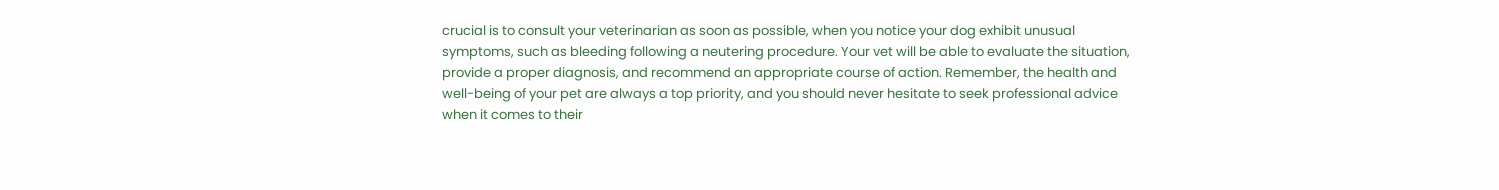crucial is to consult your veterinarian as soon as possible, when you notice your dog exhibit unusual symptoms, such as bleeding following a neutering procedure. Your vet will be able to evaluate the situation, provide a proper diagnosis, and recommend an appropriate course of action. Remember, the health and well-being of your pet are always a top priority, and you should never hesitate to seek professional advice when it comes to their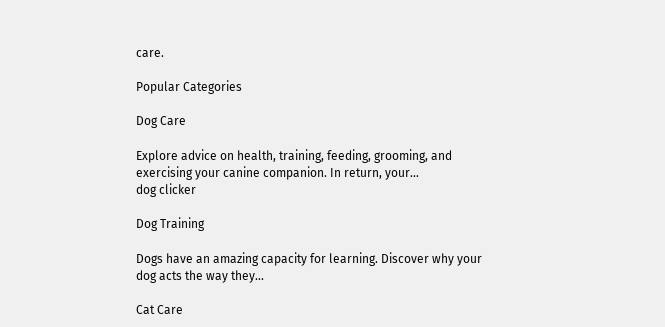care.

Popular Categories

Dog Care

Explore advice on health, training, feeding, grooming, and exercising your canine companion. In return, your...
dog clicker

Dog Training

Dogs have an amazing capacity for learning. Discover why your dog acts the way they...

Cat Care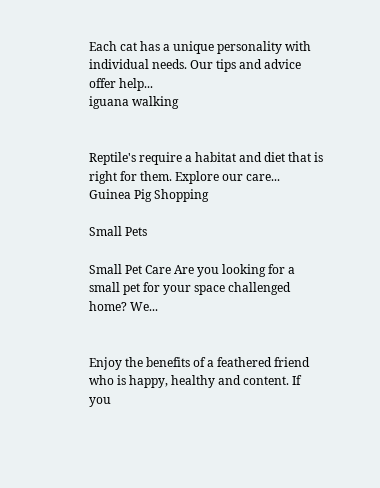Each cat has a unique personality with individual needs. Our tips and advice offer help...
iguana walking


Reptile's require a habitat and diet that is right for them. Explore our care...
Guinea Pig Shopping

Small Pets

Small Pet Care Are you looking for a small pet for your space challenged home? We...


Enjoy the benefits of a feathered friend who is happy, healthy and content. If you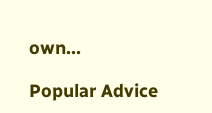own...

Popular Advice